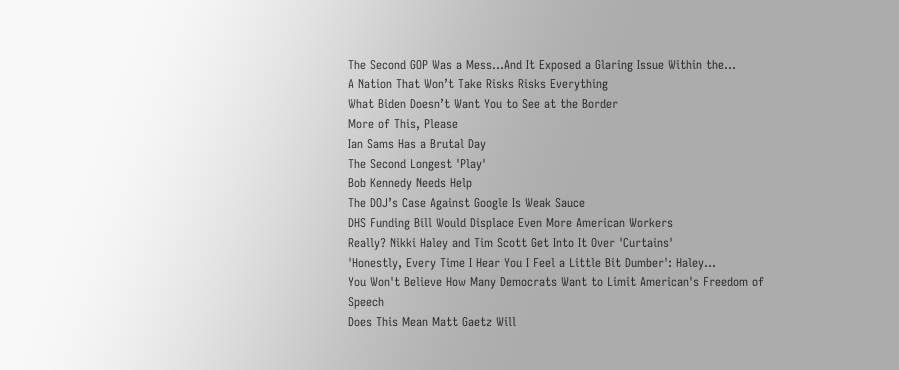The Second GOP Was a Mess...And It Exposed a Glaring Issue Within the...
A Nation That Won’t Take Risks Risks Everything
What Biden Doesn’t Want You to See at the Border
More of This, Please
Ian Sams Has a Brutal Day
The Second Longest 'Play'
Bob Kennedy Needs Help
The DOJ’s Case Against Google Is Weak Sauce
DHS Funding Bill Would Displace Even More American Workers
Really? Nikki Haley and Tim Scott Get Into It Over 'Curtains'
'Honestly, Every Time I Hear You I Feel a Little Bit Dumber': Haley...
You Won't Believe How Many Democrats Want to Limit American's Freedom of Speech
Does This Mean Matt Gaetz Will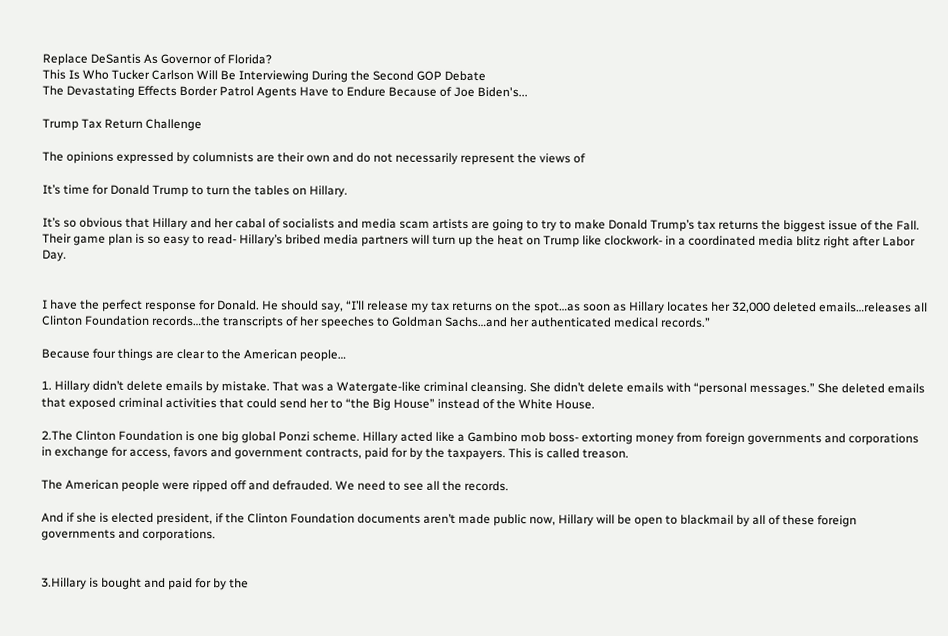Replace DeSantis As Governor of Florida?
This Is Who Tucker Carlson Will Be Interviewing During the Second GOP Debate
The Devastating Effects Border Patrol Agents Have to Endure Because of Joe Biden's...

Trump Tax Return Challenge

The opinions expressed by columnists are their own and do not necessarily represent the views of

It’s time for Donald Trump to turn the tables on Hillary.

It’s so obvious that Hillary and her cabal of socialists and media scam artists are going to try to make Donald Trump’s tax returns the biggest issue of the Fall. Their game plan is so easy to read- Hillary’s bribed media partners will turn up the heat on Trump like clockwork- in a coordinated media blitz right after Labor Day.


I have the perfect response for Donald. He should say, “I’ll release my tax returns on the spot…as soon as Hillary locates her 32,000 deleted emails…releases all Clinton Foundation records…the transcripts of her speeches to Goldman Sachs…and her authenticated medical records.”

Because four things are clear to the American people…

1. Hillary didn’t delete emails by mistake. That was a Watergate-like criminal cleansing. She didn’t delete emails with “personal messages.” She deleted emails that exposed criminal activities that could send her to “the Big House” instead of the White House.

2.The Clinton Foundation is one big global Ponzi scheme. Hillary acted like a Gambino mob boss- extorting money from foreign governments and corporations in exchange for access, favors and government contracts, paid for by the taxpayers. This is called treason.

The American people were ripped off and defrauded. We need to see all the records.

And if she is elected president, if the Clinton Foundation documents aren’t made public now, Hillary will be open to blackmail by all of these foreign governments and corporations.


3.Hillary is bought and paid for by the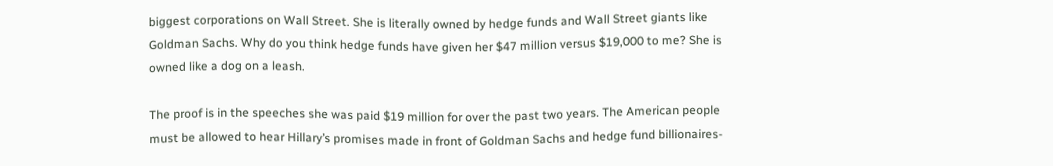biggest corporations on Wall Street. She is literally owned by hedge funds and Wall Street giants like Goldman Sachs. Why do you think hedge funds have given her $47 million versus $19,000 to me? She is owned like a dog on a leash.

The proof is in the speeches she was paid $19 million for over the past two years. The American people must be allowed to hear Hillary’s promises made in front of Goldman Sachs and hedge fund billionaires-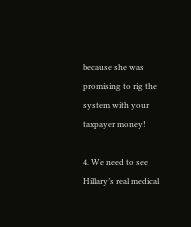because she was promising to rig the system with your taxpayer money!

4. We need to see Hillary’s real medical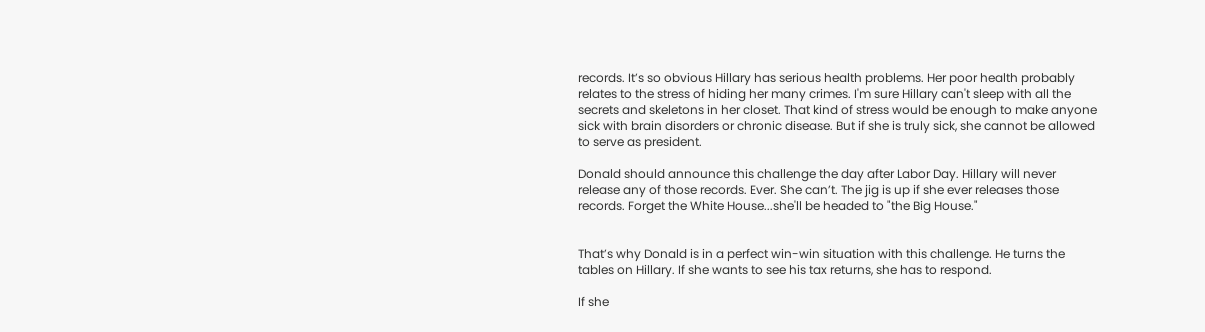records. It’s so obvious Hillary has serious health problems. Her poor health probably relates to the stress of hiding her many crimes. I'm sure Hillary can't sleep with all the secrets and skeletons in her closet. That kind of stress would be enough to make anyone sick with brain disorders or chronic disease. But if she is truly sick, she cannot be allowed to serve as president.

Donald should announce this challenge the day after Labor Day. Hillary will never release any of those records. Ever. She can’t. The jig is up if she ever releases those records. Forget the White House...she'll be headed to "the Big House."


That’s why Donald is in a perfect win-win situation with this challenge. He turns the tables on Hillary. If she wants to see his tax returns, she has to respond.

If she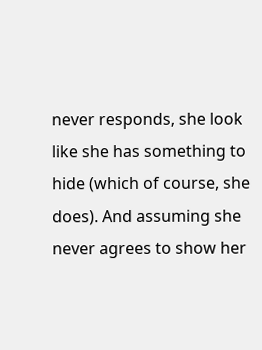never responds, she look like she has something to hide (which of course, she does). And assuming she never agrees to show her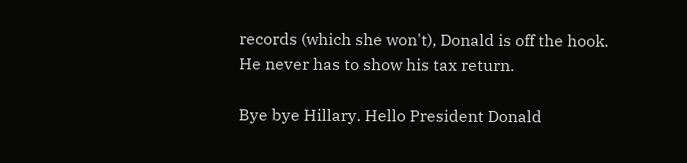records (which she won't), Donald is off the hook. He never has to show his tax return.

Bye bye Hillary. Hello President Donald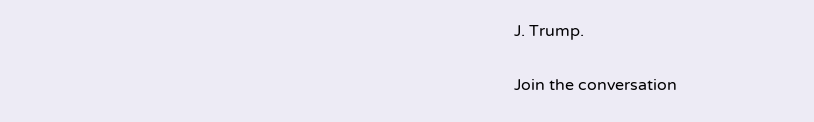J. Trump.

Join the conversation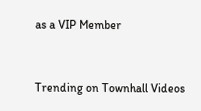as a VIP Member


Trending on Townhall Videos